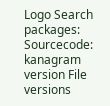Logo Search packages:
Sourcecode: kanagram version File versions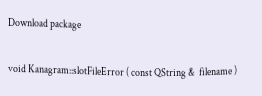Download package

void Kanagram::slotFileError ( const QString &  filename )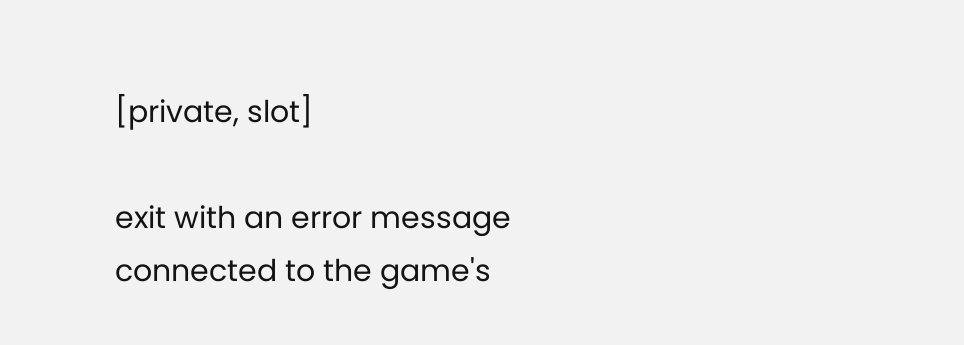[private, slot]

exit with an error message connected to the game's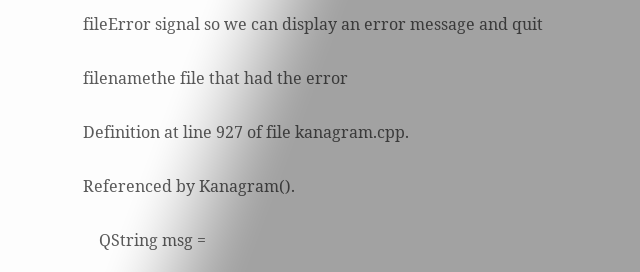fileError signal so we can display an error message and quit

filenamethe file that had the error

Definition at line 927 of file kanagram.cpp.

Referenced by Kanagram().

    QString msg =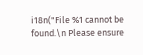i18n("File %1 cannot be found.\n Please ensure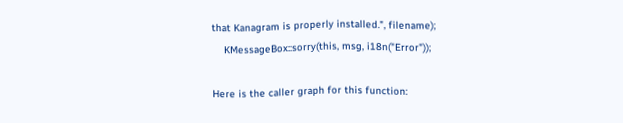that Kanagram is properly installed.", filename);
    KMessageBox::sorry(this, msg, i18n("Error"));

Here is the caller graph for this function: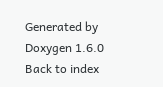Generated by  Doxygen 1.6.0   Back to index